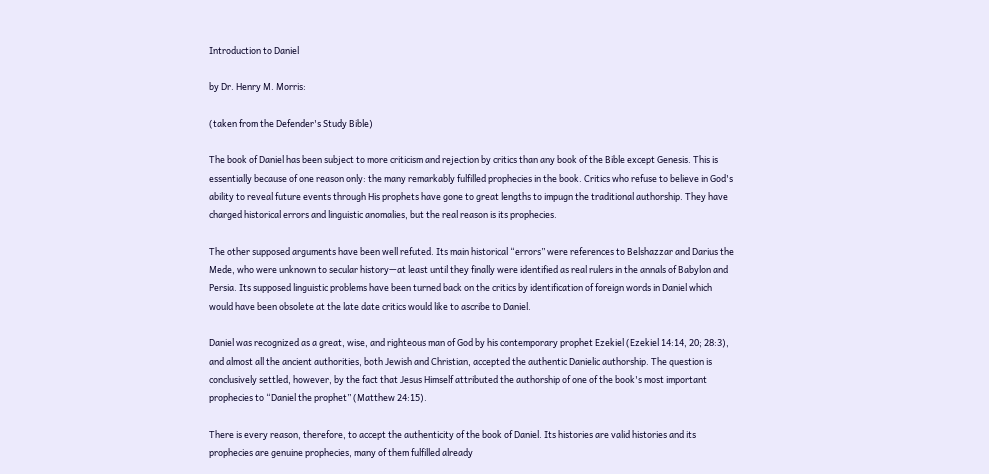Introduction to Daniel

by Dr. Henry M. Morris:

(taken from the Defender's Study Bible)

The book of Daniel has been subject to more criticism and rejection by critics than any book of the Bible except Genesis. This is essentially because of one reason only: the many remarkably fulfilled prophecies in the book. Critics who refuse to believe in God's ability to reveal future events through His prophets have gone to great lengths to impugn the traditional authorship. They have charged historical errors and linguistic anomalies, but the real reason is its prophecies.

The other supposed arguments have been well refuted. Its main historical “errors” were references to Belshazzar and Darius the Mede, who were unknown to secular history—at least until they finally were identified as real rulers in the annals of Babylon and Persia. Its supposed linguistic problems have been turned back on the critics by identification of foreign words in Daniel which would have been obsolete at the late date critics would like to ascribe to Daniel.

Daniel was recognized as a great, wise, and righteous man of God by his contemporary prophet Ezekiel (Ezekiel 14:14, 20; 28:3), and almost all the ancient authorities, both Jewish and Christian, accepted the authentic Danielic authorship. The question is conclusively settled, however, by the fact that Jesus Himself attributed the authorship of one of the book's most important prophecies to “Daniel the prophet” (Matthew 24:15).

There is every reason, therefore, to accept the authenticity of the book of Daniel. Its histories are valid histories and its prophecies are genuine prophecies, many of them fulfilled already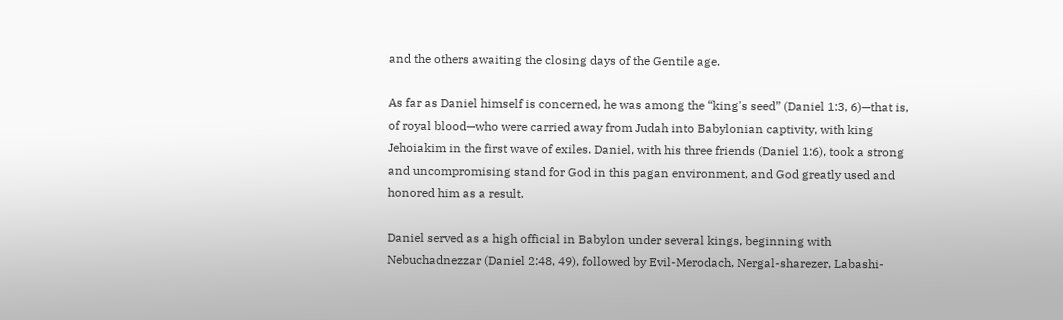and the others awaiting the closing days of the Gentile age.

As far as Daniel himself is concerned, he was among the “king's seed” (Daniel 1:3, 6)—that is, of royal blood—who were carried away from Judah into Babylonian captivity, with king Jehoiakim in the first wave of exiles. Daniel, with his three friends (Daniel 1:6), took a strong and uncompromising stand for God in this pagan environment, and God greatly used and honored him as a result.

Daniel served as a high official in Babylon under several kings, beginning with Nebuchadnezzar (Daniel 2:48, 49), followed by Evil-Merodach, Nergal-sharezer, Labashi-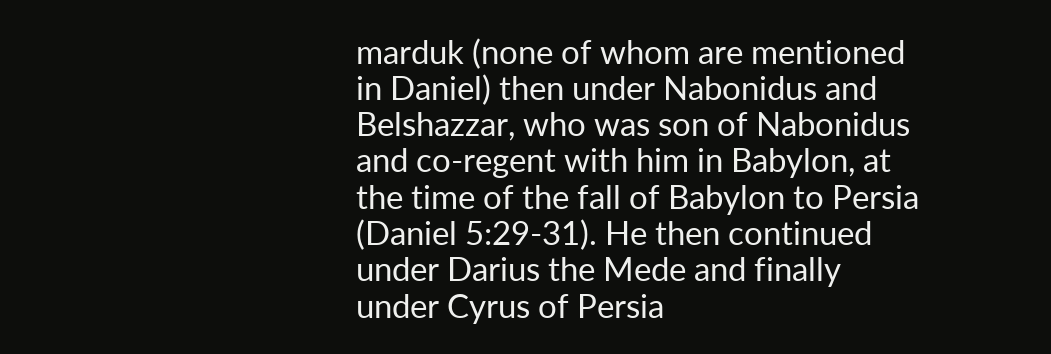marduk (none of whom are mentioned in Daniel) then under Nabonidus and Belshazzar, who was son of Nabonidus and co-regent with him in Babylon, at the time of the fall of Babylon to Persia (Daniel 5:29-31). He then continued under Darius the Mede and finally under Cyrus of Persia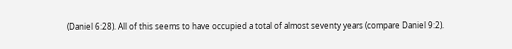(Daniel 6:28). All of this seems to have occupied a total of almost seventy years (compare Daniel 9:2).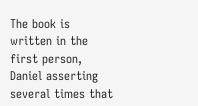The book is written in the first person, Daniel asserting several times that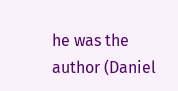he was the author (Daniel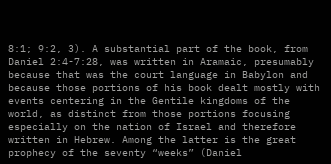8:1; 9:2, 3). A substantial part of the book, from Daniel 2:4-7:28, was written in Aramaic, presumably because that was the court language in Babylon and because those portions of his book dealt mostly with events centering in the Gentile kingdoms of the world, as distinct from those portions focusing especially on the nation of Israel and therefore written in Hebrew. Among the latter is the great prophecy of the seventy “weeks” (Daniel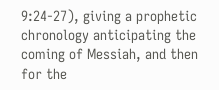9:24-27), giving a prophetic chronology anticipating the coming of Messiah, and then for the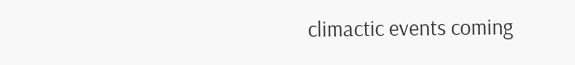climactic events coming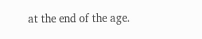at the end of the age.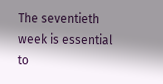The seventieth week is essential to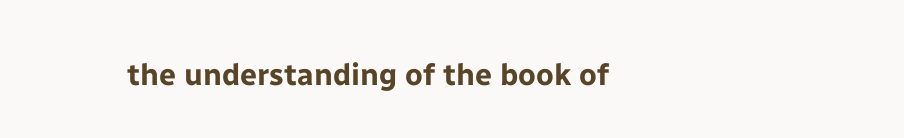the understanding of the book of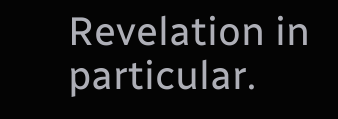Revelation in particular.